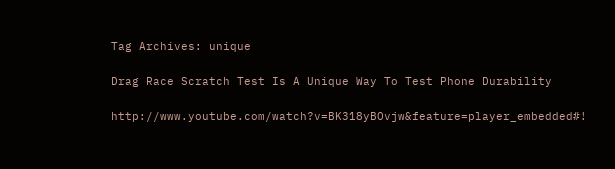Tag Archives: unique

Drag Race Scratch Test Is A Unique Way To Test Phone Durability

http://www.youtube.com/watch?v=BK318yBOvjw&feature=player_embedded#!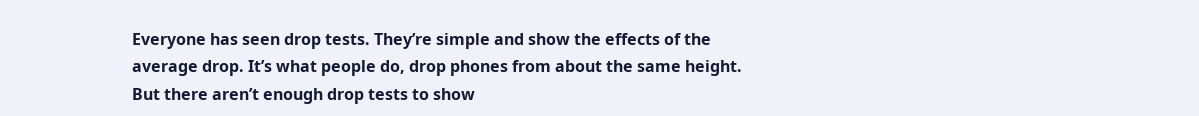Everyone has seen drop tests. They’re simple and show the effects of the average drop. It’s what people do, drop phones from about the same height. But there aren’t enough drop tests to show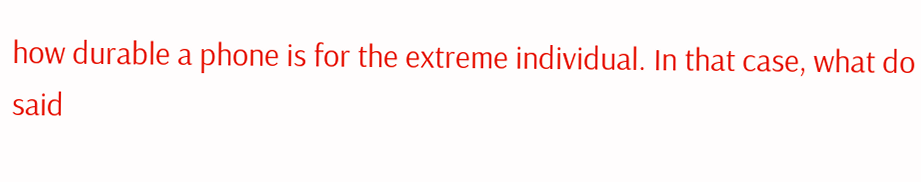how durable a phone is for the extreme individual. In that case, what do said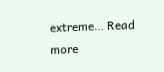extreme… Read more